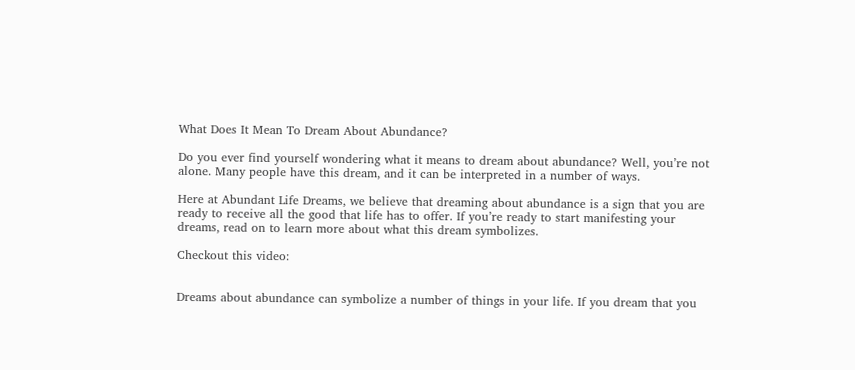What Does It Mean To Dream About Abundance?

Do you ever find yourself wondering what it means to dream about abundance? Well, you’re not alone. Many people have this dream, and it can be interpreted in a number of ways.

Here at Abundant Life Dreams, we believe that dreaming about abundance is a sign that you are ready to receive all the good that life has to offer. If you’re ready to start manifesting your dreams, read on to learn more about what this dream symbolizes.

Checkout this video:


Dreams about abundance can symbolize a number of things in your life. If you dream that you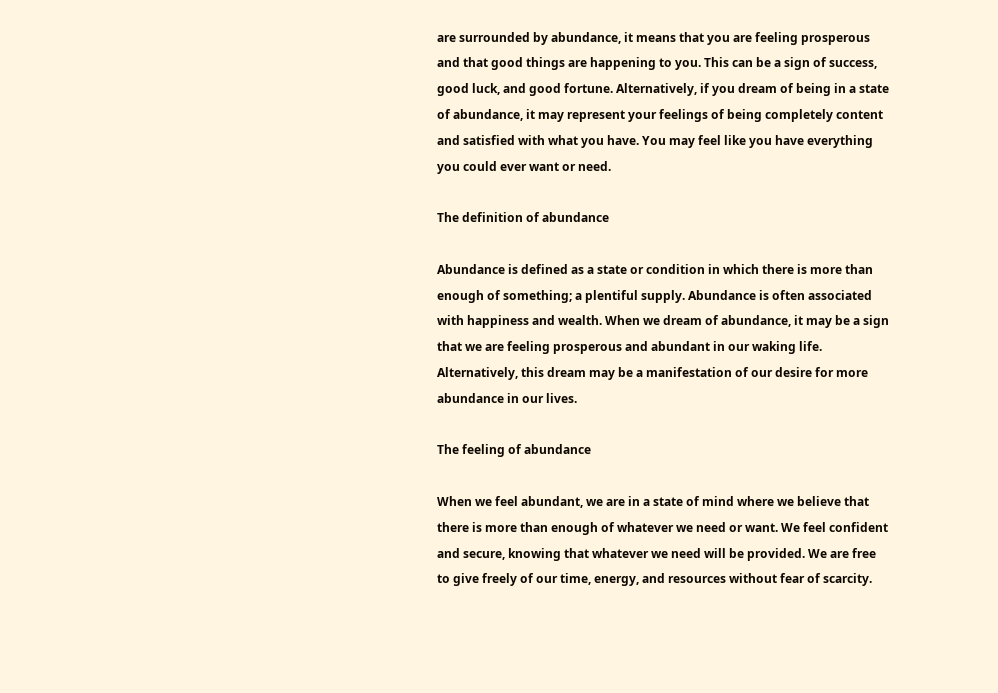are surrounded by abundance, it means that you are feeling prosperous and that good things are happening to you. This can be a sign of success, good luck, and good fortune. Alternatively, if you dream of being in a state of abundance, it may represent your feelings of being completely content and satisfied with what you have. You may feel like you have everything you could ever want or need.

The definition of abundance

Abundance is defined as a state or condition in which there is more than enough of something; a plentiful supply. Abundance is often associated with happiness and wealth. When we dream of abundance, it may be a sign that we are feeling prosperous and abundant in our waking life. Alternatively, this dream may be a manifestation of our desire for more abundance in our lives.

The feeling of abundance

When we feel abundant, we are in a state of mind where we believe that there is more than enough of whatever we need or want. We feel confident and secure, knowing that whatever we need will be provided. We are free to give freely of our time, energy, and resources without fear of scarcity.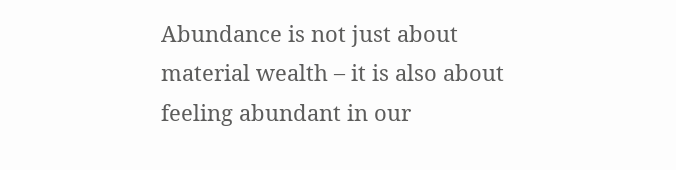Abundance is not just about material wealth – it is also about feeling abundant in our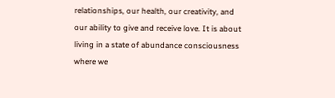relationships, our health, our creativity, and our ability to give and receive love. It is about living in a state of abundance consciousness where we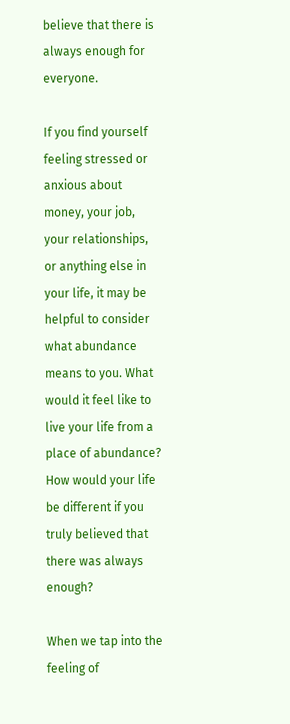believe that there is always enough for everyone.

If you find yourself feeling stressed or anxious about money, your job, your relationships, or anything else in your life, it may be helpful to consider what abundance means to you. What would it feel like to live your life from a place of abundance? How would your life be different if you truly believed that there was always enough?

When we tap into the feeling of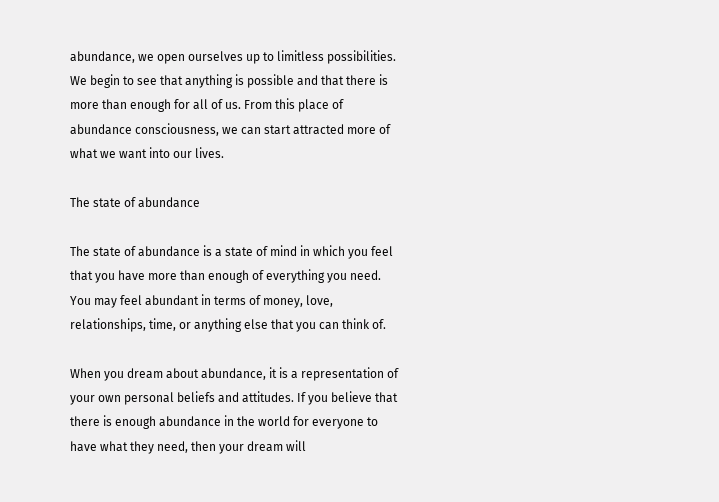abundance, we open ourselves up to limitless possibilities. We begin to see that anything is possible and that there is more than enough for all of us. From this place of abundance consciousness, we can start attracted more of what we want into our lives.

The state of abundance

The state of abundance is a state of mind in which you feel that you have more than enough of everything you need. You may feel abundant in terms of money, love, relationships, time, or anything else that you can think of.

When you dream about abundance, it is a representation of your own personal beliefs and attitudes. If you believe that there is enough abundance in the world for everyone to have what they need, then your dream will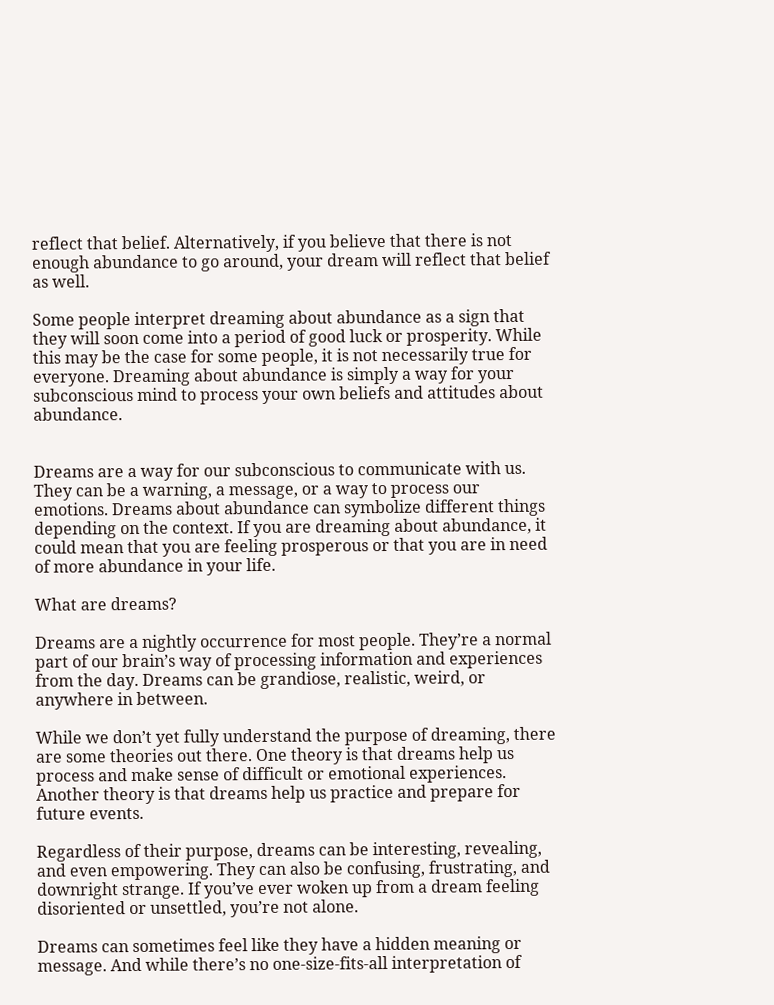reflect that belief. Alternatively, if you believe that there is not enough abundance to go around, your dream will reflect that belief as well.

Some people interpret dreaming about abundance as a sign that they will soon come into a period of good luck or prosperity. While this may be the case for some people, it is not necessarily true for everyone. Dreaming about abundance is simply a way for your subconscious mind to process your own beliefs and attitudes about abundance.


Dreams are a way for our subconscious to communicate with us. They can be a warning, a message, or a way to process our emotions. Dreams about abundance can symbolize different things depending on the context. If you are dreaming about abundance, it could mean that you are feeling prosperous or that you are in need of more abundance in your life.

What are dreams?

Dreams are a nightly occurrence for most people. They’re a normal part of our brain’s way of processing information and experiences from the day. Dreams can be grandiose, realistic, weird, or anywhere in between.

While we don’t yet fully understand the purpose of dreaming, there are some theories out there. One theory is that dreams help us process and make sense of difficult or emotional experiences. Another theory is that dreams help us practice and prepare for future events.

Regardless of their purpose, dreams can be interesting, revealing, and even empowering. They can also be confusing, frustrating, and downright strange. If you’ve ever woken up from a dream feeling disoriented or unsettled, you’re not alone.

Dreams can sometimes feel like they have a hidden meaning or message. And while there’s no one-size-fits-all interpretation of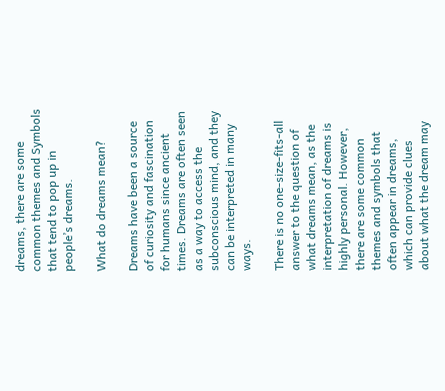dreams, there are some common themes and Symbols that tend to pop up in people’s dreams.

What do dreams mean?

Dreams have been a source of curiosity and fascination for humans since ancient times. Dreams are often seen as a way to access the subconscious mind, and they can be interpreted in many ways.

There is no one-size-fits-all answer to the question of what dreams mean, as the interpretation of dreams is highly personal. However, there are some common themes and symbols that often appear in dreams, which can provide clues about what the dream may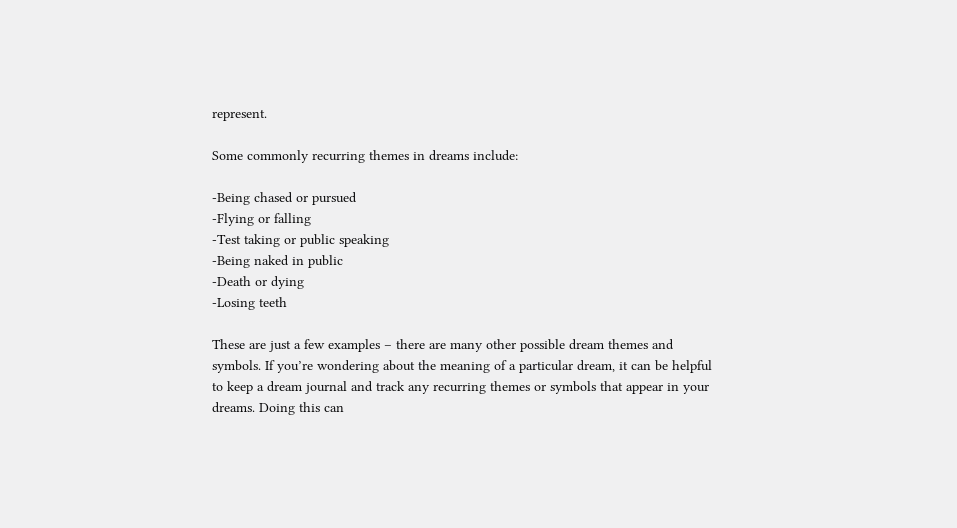represent.

Some commonly recurring themes in dreams include:

-Being chased or pursued
-Flying or falling
-Test taking or public speaking
-Being naked in public
-Death or dying
-Losing teeth

These are just a few examples – there are many other possible dream themes and symbols. If you’re wondering about the meaning of a particular dream, it can be helpful to keep a dream journal and track any recurring themes or symbols that appear in your dreams. Doing this can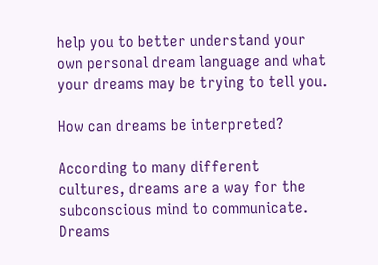help you to better understand your own personal dream language and what your dreams may be trying to tell you.

How can dreams be interpreted?

According to many different cultures, dreams are a way for the subconscious mind to communicate. Dreams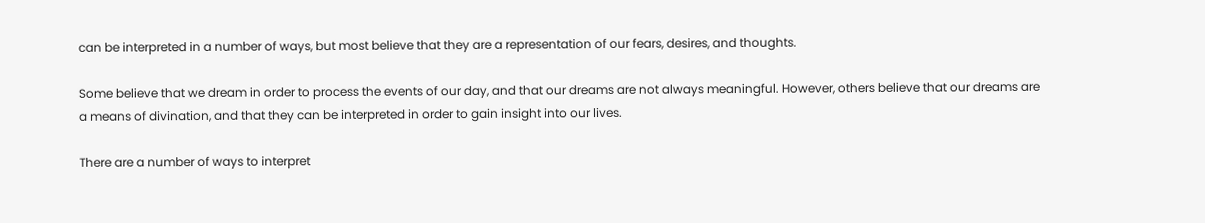can be interpreted in a number of ways, but most believe that they are a representation of our fears, desires, and thoughts.

Some believe that we dream in order to process the events of our day, and that our dreams are not always meaningful. However, others believe that our dreams are a means of divination, and that they can be interpreted in order to gain insight into our lives.

There are a number of ways to interpret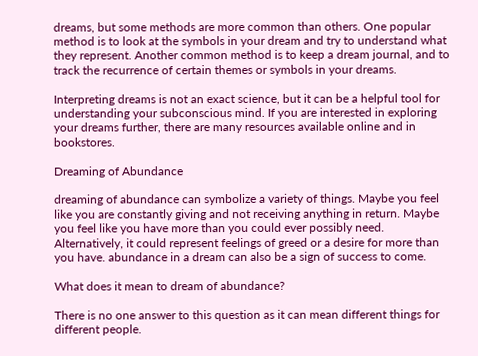dreams, but some methods are more common than others. One popular method is to look at the symbols in your dream and try to understand what they represent. Another common method is to keep a dream journal, and to track the recurrence of certain themes or symbols in your dreams.

Interpreting dreams is not an exact science, but it can be a helpful tool for understanding your subconscious mind. If you are interested in exploring your dreams further, there are many resources available online and in bookstores.

Dreaming of Abundance

dreaming of abundance can symbolize a variety of things. Maybe you feel like you are constantly giving and not receiving anything in return. Maybe you feel like you have more than you could ever possibly need. Alternatively, it could represent feelings of greed or a desire for more than you have. abundance in a dream can also be a sign of success to come.

What does it mean to dream of abundance?

There is no one answer to this question as it can mean different things for different people.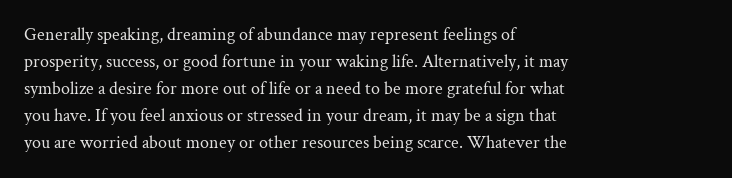Generally speaking, dreaming of abundance may represent feelings of prosperity, success, or good fortune in your waking life. Alternatively, it may symbolize a desire for more out of life or a need to be more grateful for what you have. If you feel anxious or stressed in your dream, it may be a sign that you are worried about money or other resources being scarce. Whatever the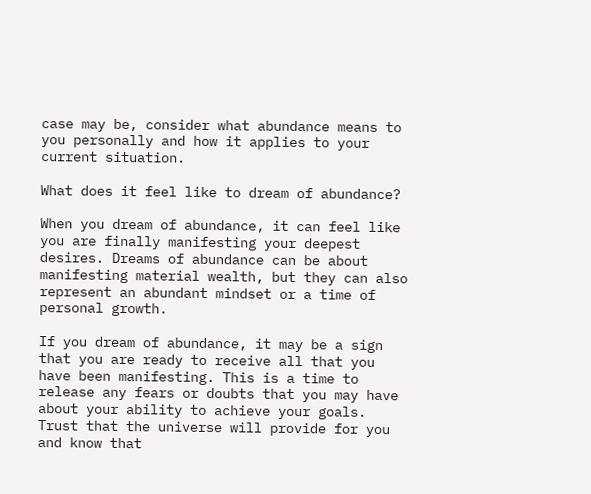case may be, consider what abundance means to you personally and how it applies to your current situation.

What does it feel like to dream of abundance?

When you dream of abundance, it can feel like you are finally manifesting your deepest desires. Dreams of abundance can be about manifesting material wealth, but they can also represent an abundant mindset or a time of personal growth.

If you dream of abundance, it may be a sign that you are ready to receive all that you have been manifesting. This is a time to release any fears or doubts that you may have about your ability to achieve your goals. Trust that the universe will provide for you and know that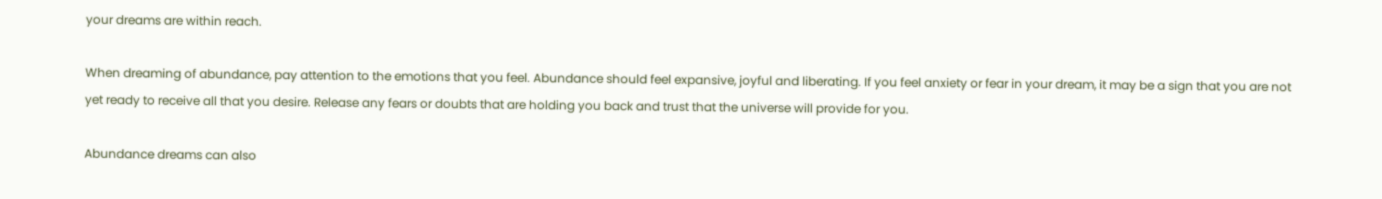your dreams are within reach.

When dreaming of abundance, pay attention to the emotions that you feel. Abundance should feel expansive, joyful and liberating. If you feel anxiety or fear in your dream, it may be a sign that you are not yet ready to receive all that you desire. Release any fears or doubts that are holding you back and trust that the universe will provide for you.

Abundance dreams can also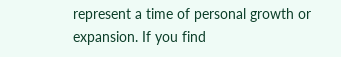represent a time of personal growth or expansion. If you find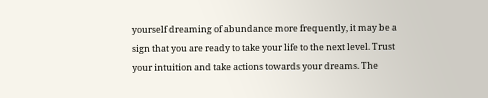yourself dreaming of abundance more frequently, it may be a sign that you are ready to take your life to the next level. Trust your intuition and take actions towards your dreams. The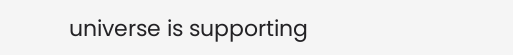universe is supporting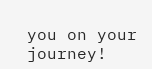you on your journey!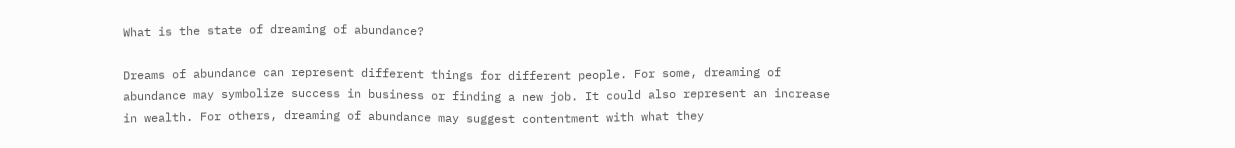What is the state of dreaming of abundance?

Dreams of abundance can represent different things for different people. For some, dreaming of abundance may symbolize success in business or finding a new job. It could also represent an increase in wealth. For others, dreaming of abundance may suggest contentment with what they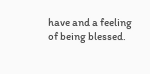have and a feeling of being blessed.